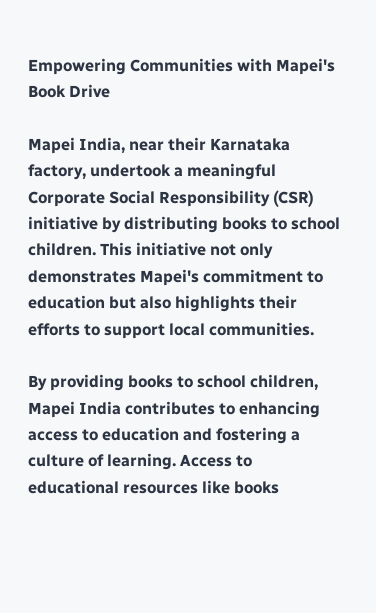Empowering Communities with Mapei's Book Drive

Mapei India, near their Karnataka factory, undertook a meaningful Corporate Social Responsibility (CSR) initiative by distributing books to school children. This initiative not only demonstrates Mapei's commitment to education but also highlights their efforts to support local communities.

By providing books to school children, Mapei India contributes to enhancing access to education and fostering a culture of learning. Access to educational resources like books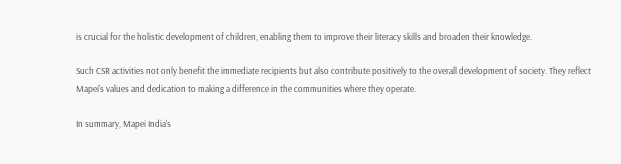is crucial for the holistic development of children, enabling them to improve their literacy skills and broaden their knowledge.

Such CSR activities not only benefit the immediate recipients but also contribute positively to the overall development of society. They reflect Mapei's values and dedication to making a difference in the communities where they operate.

In summary, Mapei India's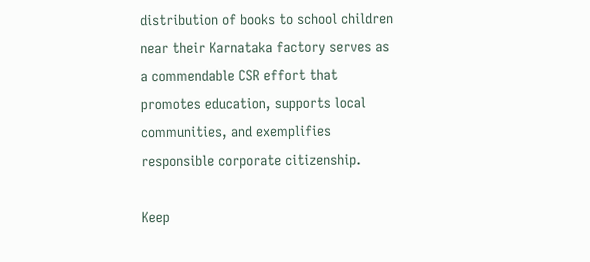distribution of books to school children near their Karnataka factory serves as a commendable CSR effort that promotes education, supports local communities, and exemplifies responsible corporate citizenship.

Keep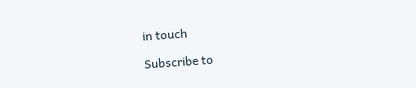in touch

Subscribe to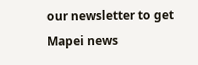our newsletter to get Mapei news